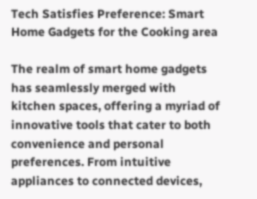Tech Satisfies Preference: Smart Home Gadgets for the Cooking area

The realm of smart home gadgets has seamlessly merged with kitchen spaces, offering a myriad of innovative tools that cater to both convenience and personal preferences. From intuitive appliances to connected devices,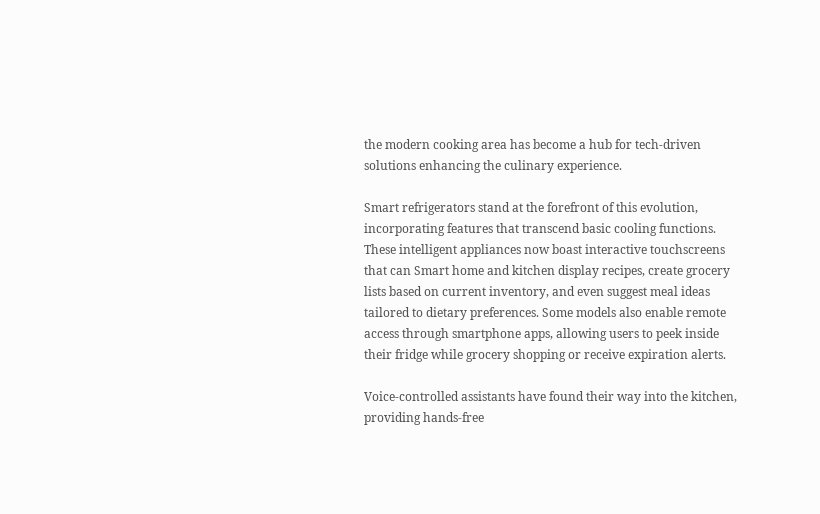the modern cooking area has become a hub for tech-driven solutions enhancing the culinary experience.

Smart refrigerators stand at the forefront of this evolution, incorporating features that transcend basic cooling functions. These intelligent appliances now boast interactive touchscreens that can Smart home and kitchen display recipes, create grocery lists based on current inventory, and even suggest meal ideas tailored to dietary preferences. Some models also enable remote access through smartphone apps, allowing users to peek inside their fridge while grocery shopping or receive expiration alerts.

Voice-controlled assistants have found their way into the kitchen, providing hands-free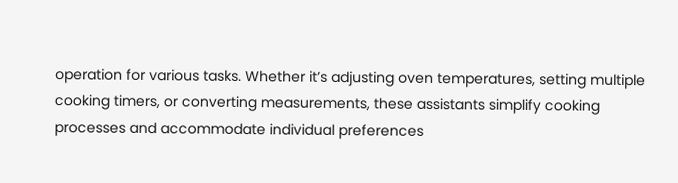operation for various tasks. Whether it’s adjusting oven temperatures, setting multiple cooking timers, or converting measurements, these assistants simplify cooking processes and accommodate individual preferences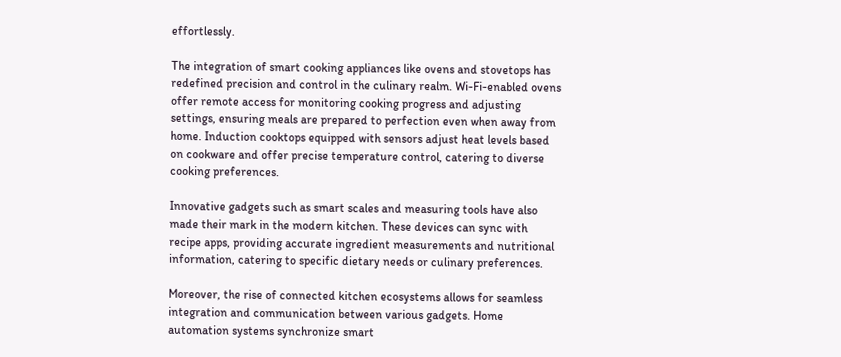effortlessly.

The integration of smart cooking appliances like ovens and stovetops has redefined precision and control in the culinary realm. Wi-Fi-enabled ovens offer remote access for monitoring cooking progress and adjusting settings, ensuring meals are prepared to perfection even when away from home. Induction cooktops equipped with sensors adjust heat levels based on cookware and offer precise temperature control, catering to diverse cooking preferences.

Innovative gadgets such as smart scales and measuring tools have also made their mark in the modern kitchen. These devices can sync with recipe apps, providing accurate ingredient measurements and nutritional information, catering to specific dietary needs or culinary preferences.

Moreover, the rise of connected kitchen ecosystems allows for seamless integration and communication between various gadgets. Home automation systems synchronize smart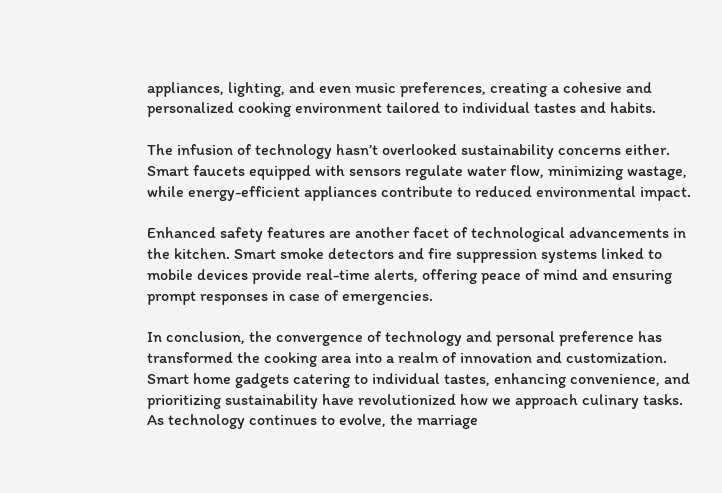appliances, lighting, and even music preferences, creating a cohesive and personalized cooking environment tailored to individual tastes and habits.

The infusion of technology hasn’t overlooked sustainability concerns either. Smart faucets equipped with sensors regulate water flow, minimizing wastage, while energy-efficient appliances contribute to reduced environmental impact.

Enhanced safety features are another facet of technological advancements in the kitchen. Smart smoke detectors and fire suppression systems linked to mobile devices provide real-time alerts, offering peace of mind and ensuring prompt responses in case of emergencies.

In conclusion, the convergence of technology and personal preference has transformed the cooking area into a realm of innovation and customization. Smart home gadgets catering to individual tastes, enhancing convenience, and prioritizing sustainability have revolutionized how we approach culinary tasks. As technology continues to evolve, the marriage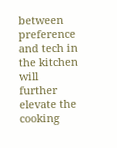between preference and tech in the kitchen will further elevate the cooking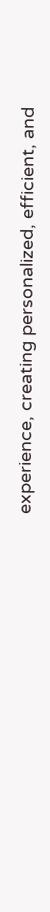experience, creating personalized, efficient, and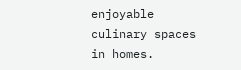enjoyable culinary spaces in homes.